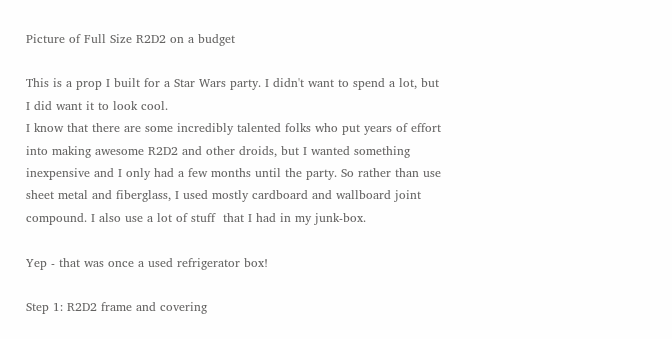Picture of Full Size R2D2 on a budget

This is a prop I built for a Star Wars party. I didn't want to spend a lot, but I did want it to look cool.
I know that there are some incredibly talented folks who put years of effort into making awesome R2D2 and other droids, but I wanted something inexpensive and I only had a few months until the party. So rather than use sheet metal and fiberglass, I used mostly cardboard and wallboard joint compound. I also use a lot of stuff  that I had in my junk-box.

Yep - that was once a used refrigerator box!

Step 1: R2D2 frame and covering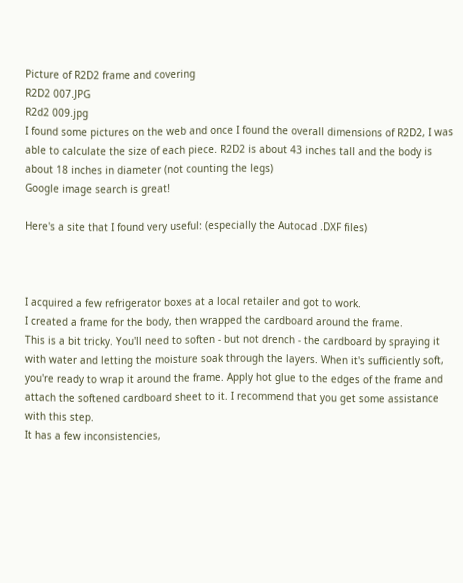Picture of R2D2 frame and covering
R2D2 007.JPG
R2d2 009.jpg
I found some pictures on the web and once I found the overall dimensions of R2D2, I was able to calculate the size of each piece. R2D2 is about 43 inches tall and the body is about 18 inches in diameter (not counting the legs)
Google image search is great!

Here's a site that I found very useful: (especially the Autocad .DXF files)



I acquired a few refrigerator boxes at a local retailer and got to work.
I created a frame for the body, then wrapped the cardboard around the frame.
This is a bit tricky. You'll need to soften - but not drench - the cardboard by spraying it with water and letting the moisture soak through the layers. When it's sufficiently soft, you're ready to wrap it around the frame. Apply hot glue to the edges of the frame and attach the softened cardboard sheet to it. I recommend that you get some assistance with this step.
It has a few inconsistencies,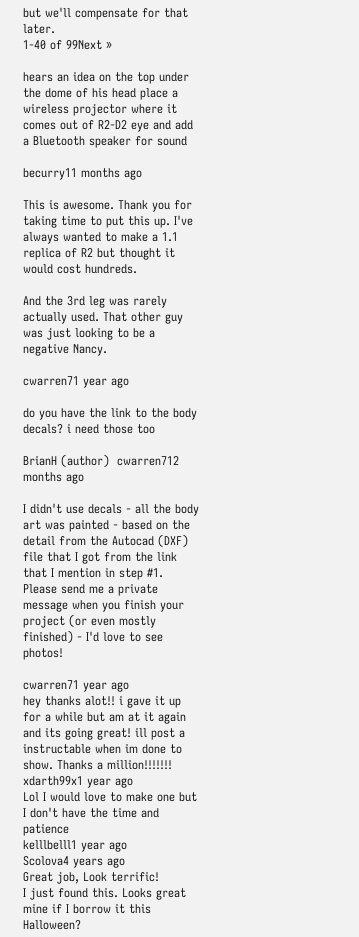but we'll compensate for that later.
1-40 of 99Next »

hears an idea on the top under the dome of his head place a wireless projector where it comes out of R2-D2 eye and add a Bluetooth speaker for sound

becurry11 months ago

This is awesome. Thank you for taking time to put this up. I've always wanted to make a 1.1 replica of R2 but thought it would cost hundreds.

And the 3rd leg was rarely actually used. That other guy was just looking to be a negative Nancy.

cwarren71 year ago

do you have the link to the body decals? i need those too

BrianH (author)  cwarren712 months ago

I didn't use decals - all the body art was painted - based on the detail from the Autocad (DXF) file that I got from the link that I mention in step #1. Please send me a private message when you finish your project (or even mostly finished) - I'd love to see photos!

cwarren71 year ago
hey thanks alot!! i gave it up for a while but am at it again and its going great! ill post a instructable when im done to show. Thanks a million!!!!!!!
xdarth99x1 year ago
Lol I would love to make one but I don't have the time and patience
kelllbelll1 year ago
Scolova4 years ago
Great job, Look terrific!
I just found this. Looks great mine if I borrow it this Halloween?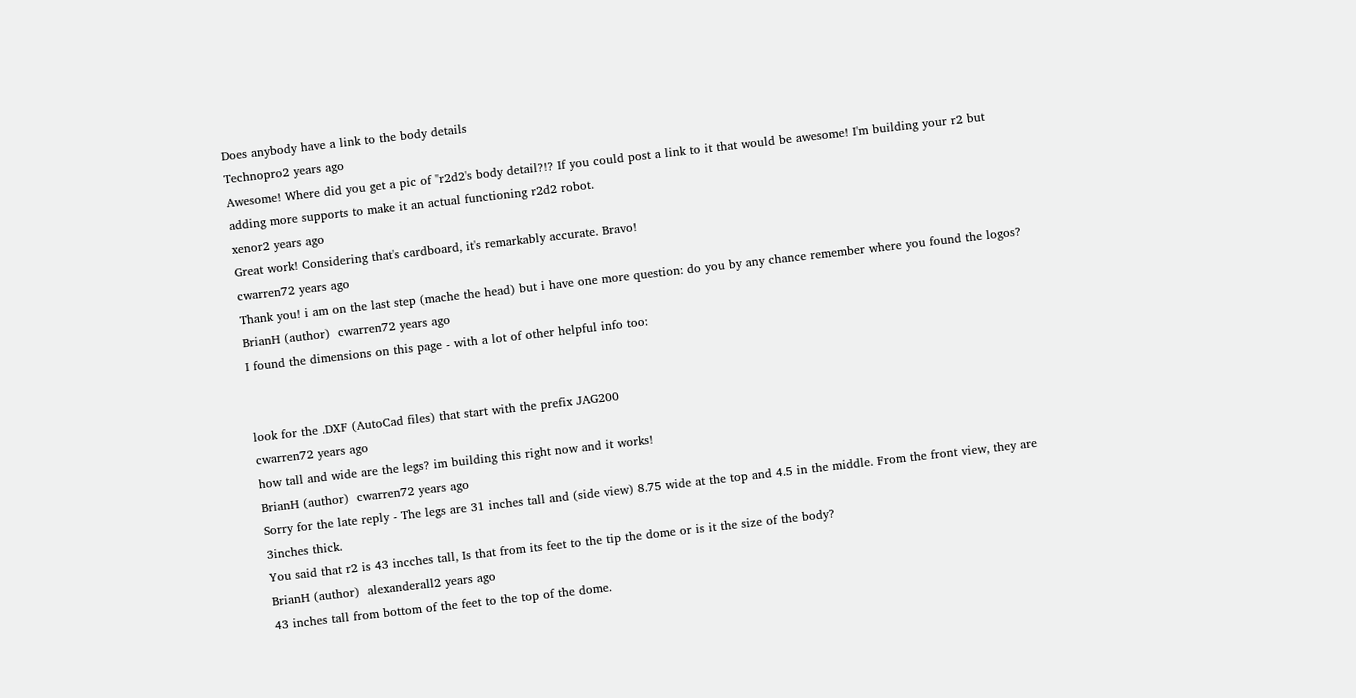Does anybody have a link to the body details
Technopro2 years ago
Awesome! Where did you get a pic of "r2d2's body detail?!? If you could post a link to it that would be awesome! I'm building your r2 but adding more supports to make it an actual functioning r2d2 robot.
xenor2 years ago
Great work! Considering that's cardboard, it's remarkably accurate. Bravo!
cwarren72 years ago
Thank you! i am on the last step (mache the head) but i have one more question: do you by any chance remember where you found the logos?
BrianH (author)  cwarren72 years ago
I found the dimensions on this page - with a lot of other helpful info too:


look for the .DXF (AutoCad files) that start with the prefix JAG200
cwarren72 years ago
how tall and wide are the legs? im building this right now and it works!
BrianH (author)  cwarren72 years ago
Sorry for the late reply - The legs are 31 inches tall and (side view) 8.75 wide at the top and 4.5 in the middle. From the front view, they are 3inches thick.
You said that r2 is 43 incches tall, Is that from its feet to the tip the dome or is it the size of the body?
BrianH (author)  alexanderall2 years ago
43 inches tall from bottom of the feet to the top of the dome.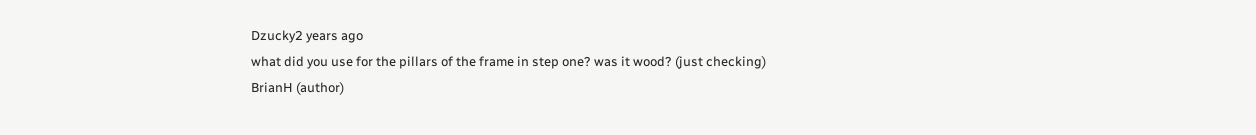Dzucky2 years ago
what did you use for the pillars of the frame in step one? was it wood? (just checking)
BrianH (author)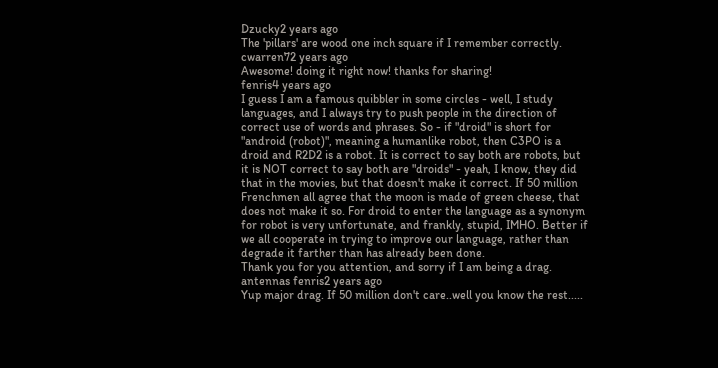Dzucky2 years ago
The 'pillars' are wood one inch square if I remember correctly.
cwarren72 years ago
Awesome! doing it right now! thanks for sharing!
fenris4 years ago
I guess I am a famous quibbler in some circles - well, I study languages, and I always try to push people in the direction of correct use of words and phrases. So - if "droid" is short for "android (robot)", meaning a humanlike robot, then C3PO is a droid and R2D2 is a robot. It is correct to say both are robots, but it is NOT correct to say both are "droids" - yeah, I know, they did that in the movies, but that doesn't make it correct. If 50 million Frenchmen all agree that the moon is made of green cheese, that does not make it so. For droid to enter the language as a synonym for robot is very unfortunate, and frankly, stupid, IMHO. Better if we all cooperate in trying to improve our language, rather than degrade it farther than has already been done.
Thank you for you attention, and sorry if I am being a drag.
antennas fenris2 years ago
Yup major drag. If 50 million don't care..well you know the rest.....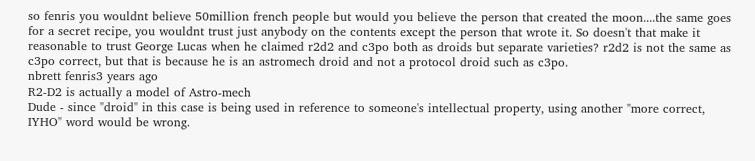so fenris you wouldnt believe 50million french people but would you believe the person that created the moon....the same goes for a secret recipe, you wouldnt trust just anybody on the contents except the person that wrote it. So doesn't that make it reasonable to trust George Lucas when he claimed r2d2 and c3po both as droids but separate varieties? r2d2 is not the same as c3po correct, but that is because he is an astromech droid and not a protocol droid such as c3po.
nbrett fenris3 years ago
R2-D2 is actually a model of Astro-mech
Dude - since "droid" in this case is being used in reference to someone's intellectual property, using another "more correct, IYHO" word would be wrong.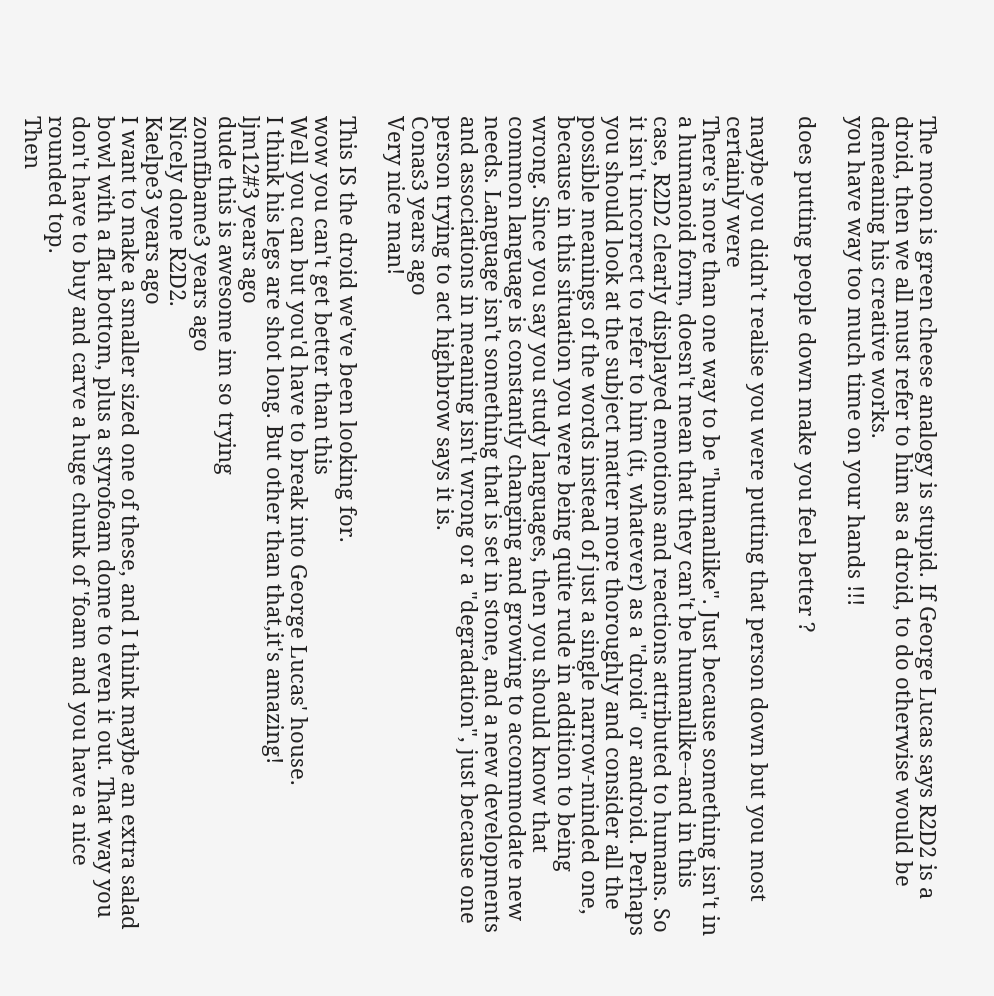The moon is green cheese analogy is stupid. If George Lucas says R2D2 is a droid, then we all must refer to him as a droid, to do otherwise would be demeaning his creative works.
you have way too much time on your hands !!!

does putting people down make you feel better ?

maybe you didn’t realise you were putting that person down but you most certainly were
There's more than one way to be "humanlike". Just because something isn't in a humanoid form, doesn't mean that they can't be humanlike--and in this case, R2D2 clearly displayed emotions and reactions attributed to humans. So it isn't incorrect to refer to him (it, whatever) as a "droid" or android. Perhaps you should look at the subject matter more thoroughly and consider all the possible meanings of the words instead of just a single narrow-minded one, because in this situation you were being quite rude in addition to being wrong. Since you say you study languages, then you should know that common language is constantly changing and growing to accommodate new needs. Language isn't something that is set in stone, and a new developments and associations in meaning isn't wrong or a "degradation", just because one person trying to act highbrow says it is.
Conas3 years ago
Very nice man!

This IS the droid we've been looking for.
wow you can't get better than this
Well you can but you'd have to break into George Lucas' house.
I think his legs are shot long. But other than that,it's amazing!
ljm12#3 years ago
dude this is awesome im so trying
zomfibame3 years ago
Nicely done R2D2.
Kaelpe3 years ago
I want to make a smaller sized one of these, and I think maybe an extra salad bowl with a flat bottom, plus a styrofoam dome to even it out. That way you don't have to buy and carve a huge chunk of 'foam and you have a nice rounded top.
Then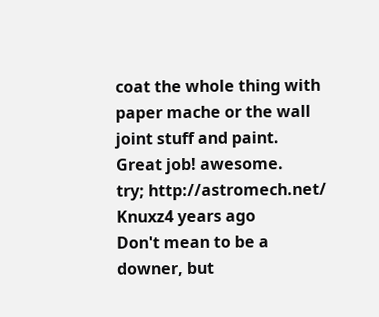coat the whole thing with paper mache or the wall joint stuff and paint.
Great job! awesome.
try; http://astromech.net/
Knuxz4 years ago
Don't mean to be a downer, but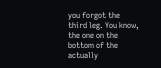you forgot the third leg. You know, the one on the bottom of the actually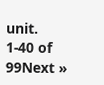unit.
1-40 of 99Next »